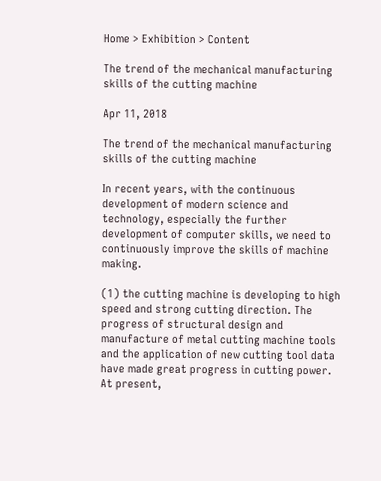Home > Exhibition > Content

The trend of the mechanical manufacturing skills of the cutting machine

Apr 11, 2018

The trend of the mechanical manufacturing skills of the cutting machine

In recent years, with the continuous development of modern science and technology, especially the further development of computer skills, we need to continuously improve the skills of machine making.

(1) the cutting machine is developing to high speed and strong cutting direction. The progress of structural design and manufacture of metal cutting machine tools and the application of new cutting tool data have made great progress in cutting power. At present,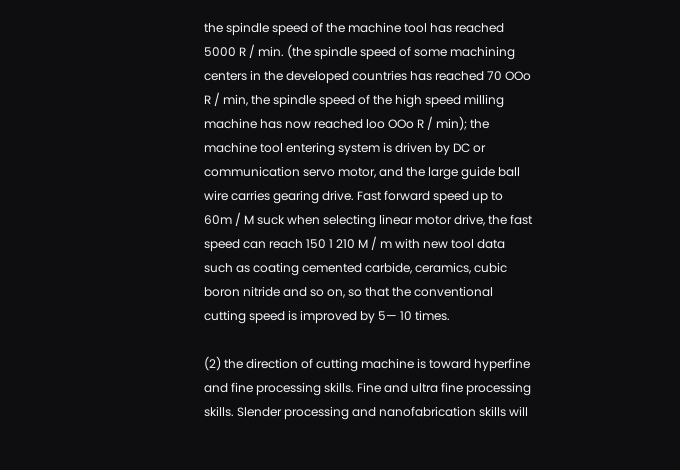the spindle speed of the machine tool has reached 5000 R / min. (the spindle speed of some machining centers in the developed countries has reached 70 OOo R / min, the spindle speed of the high speed milling machine has now reached loo OOo R / min); the machine tool entering system is driven by DC or communication servo motor, and the large guide ball wire carries gearing drive. Fast forward speed up to 60m / M suck when selecting linear motor drive, the fast speed can reach 150 1 210 M / m with new tool data such as coating cemented carbide, ceramics, cubic boron nitride and so on, so that the conventional cutting speed is improved by 5— 10 times.

(2) the direction of cutting machine is toward hyperfine and fine processing skills. Fine and ultra fine processing skills. Slender processing and nanofabrication skills will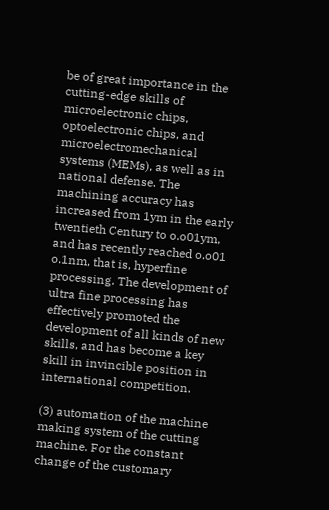be of great importance in the cutting-edge skills of microelectronic chips, optoelectronic chips, and microelectromechanical systems (MEMs), as well as in national defense. The machining accuracy has increased from 1ym in the early twentieth Century to o.o01ym, and has recently reached o.o01 o.1nm, that is, hyperfine processing. The development of ultra fine processing has effectively promoted the development of all kinds of new skills, and has become a key skill in invincible position in international competition.

(3) automation of the machine making system of the cutting machine. For the constant change of the customary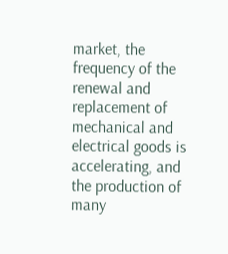market, the frequency of the renewal and replacement of mechanical and electrical goods is accelerating, and the production of many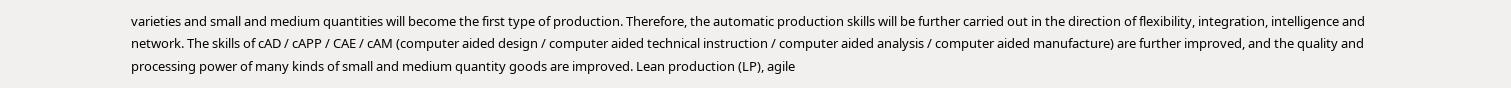varieties and small and medium quantities will become the first type of production. Therefore, the automatic production skills will be further carried out in the direction of flexibility, integration, intelligence and network. The skills of cAD / cAPP / CAE / cAM (computer aided design / computer aided technical instruction / computer aided analysis / computer aided manufacture) are further improved, and the quality and processing power of many kinds of small and medium quantity goods are improved. Lean production (LP), agile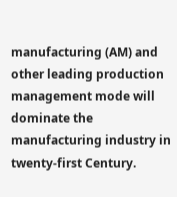manufacturing (AM) and other leading production management mode will dominate the manufacturing industry in twenty-first Century.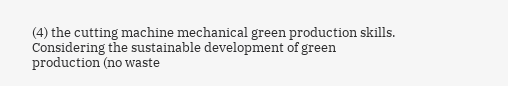(4) the cutting machine mechanical green production skills. Considering the sustainable development of green production (no waste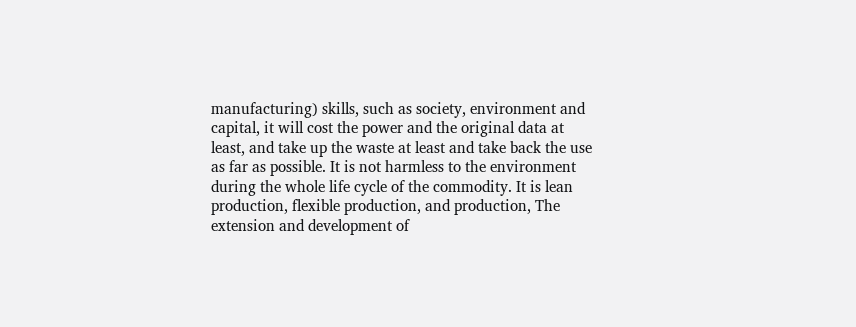manufacturing) skills, such as society, environment and capital, it will cost the power and the original data at least, and take up the waste at least and take back the use as far as possible. It is not harmless to the environment during the whole life cycle of the commodity. It is lean production, flexible production, and production, The extension and development of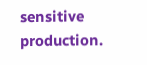sensitive production.